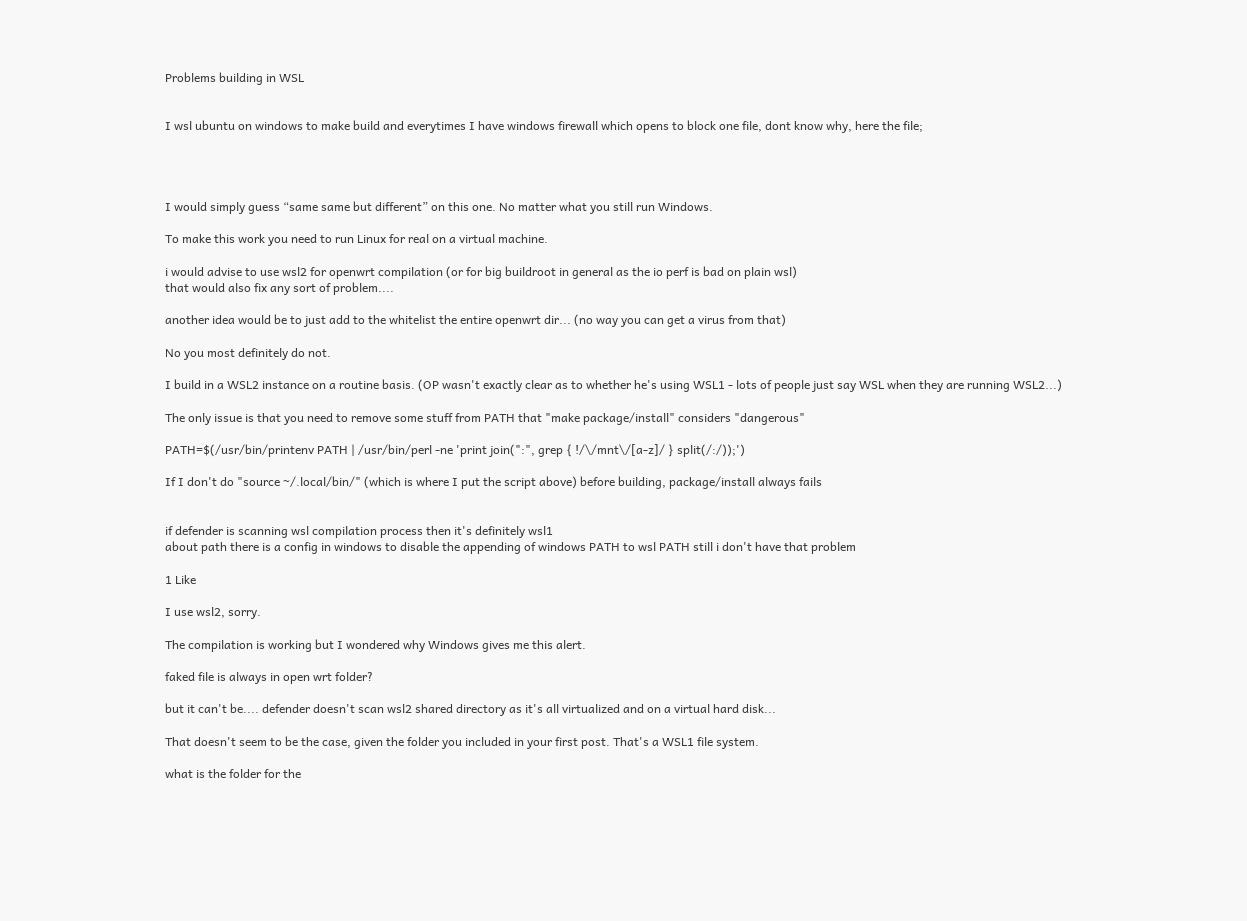Problems building in WSL


I wsl ubuntu on windows to make build and everytimes I have windows firewall which opens to block one file, dont know why, here the file;




I would simply guess “same same but different” on this one. No matter what you still run Windows.

To make this work you need to run Linux for real on a virtual machine.

i would advise to use wsl2 for openwrt compilation (or for big buildroot in general as the io perf is bad on plain wsl)
that would also fix any sort of problem....

another idea would be to just add to the whitelist the entire openwrt dir... (no way you can get a virus from that)

No you most definitely do not.

I build in a WSL2 instance on a routine basis. (OP wasn't exactly clear as to whether he's using WSL1 - lots of people just say WSL when they are running WSL2...)

The only issue is that you need to remove some stuff from PATH that "make package/install" considers "dangerous"

PATH=$(/usr/bin/printenv PATH | /usr/bin/perl -ne 'print join(":", grep { !/\/mnt\/[a-z]/ } split(/:/));')

If I don't do "source ~/.local/bin/" (which is where I put the script above) before building, package/install always fails


if defender is scanning wsl compilation process then it's definitely wsl1
about path there is a config in windows to disable the appending of windows PATH to wsl PATH still i don't have that problem

1 Like

I use wsl2, sorry.

The compilation is working but I wondered why Windows gives me this alert.

faked file is always in open wrt folder?

but it can't be.... defender doesn't scan wsl2 shared directory as it's all virtualized and on a virtual hard disk...

That doesn't seem to be the case, given the folder you included in your first post. That's a WSL1 file system.

what is the folder for the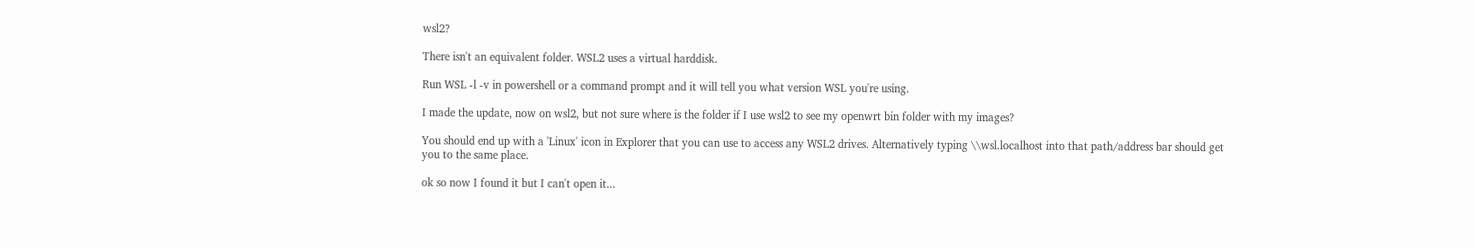wsl2?

There isn't an equivalent folder. WSL2 uses a virtual harddisk.

Run WSL -l -v in powershell or a command prompt and it will tell you what version WSL you're using.

I made the update, now on wsl2, but not sure where is the folder if I use wsl2 to see my openwrt bin folder with my images?

You should end up with a 'Linux' icon in Explorer that you can use to access any WSL2 drives. Alternatively typing \\wsl.localhost into that path/address bar should get you to the same place.

ok so now I found it but I can't open it...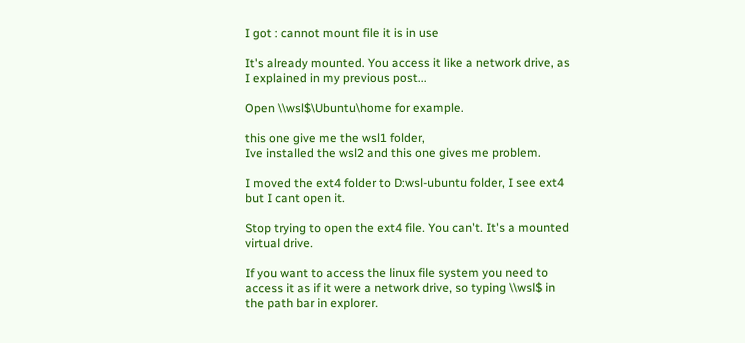I got : cannot mount file it is in use

It's already mounted. You access it like a network drive, as I explained in my previous post...

Open \\wsl$\Ubuntu\home for example.

this one give me the wsl1 folder,
Ive installed the wsl2 and this one gives me problem.

I moved the ext4 folder to D:wsl-ubuntu folder, I see ext4 but I cant open it.

Stop trying to open the ext4 file. You can't. It's a mounted virtual drive.

If you want to access the linux file system you need to access it as if it were a network drive, so typing \\wsl$ in the path bar in explorer.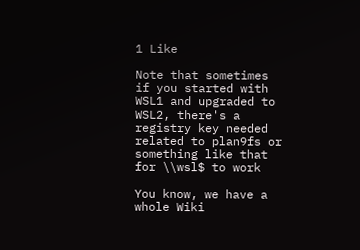1 Like

Note that sometimes if you started with WSL1 and upgraded to WSL2, there's a registry key needed related to plan9fs or something like that for \\wsl$ to work

You know, we have a whole Wiki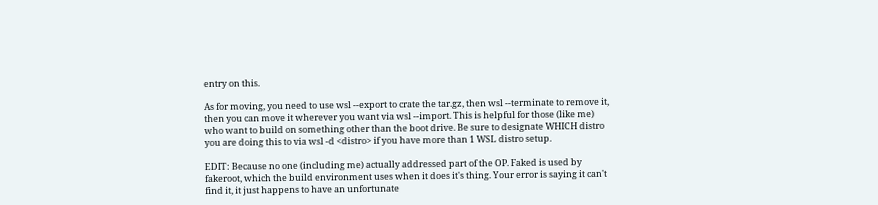entry on this.

As for moving, you need to use wsl --export to crate the tar.gz, then wsl --terminate to remove it, then you can move it wherever you want via wsl --import. This is helpful for those (like me) who want to build on something other than the boot drive. Be sure to designate WHICH distro you are doing this to via wsl -d <distro> if you have more than 1 WSL distro setup.

EDIT: Because no one (including me) actually addressed part of the OP. Faked is used by fakeroot, which the build environment uses when it does it's thing. Your error is saying it can't find it, it just happens to have an unfortunate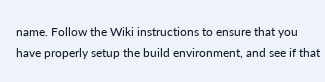name. Follow the Wiki instructions to ensure that you have properly setup the build environment, and see if that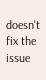doesn't fix the issue